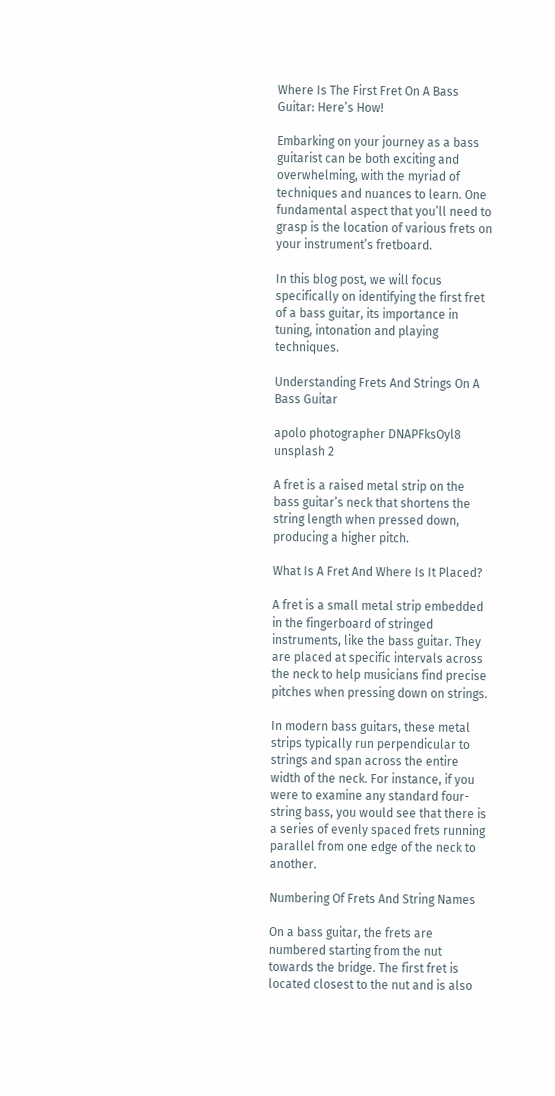Where Is The First Fret On A Bass Guitar: Here’s How!

Embarking on your journey as a bass guitarist can be both exciting and overwhelming, with the myriad of techniques and nuances to learn. One fundamental aspect that you’ll need to grasp is the location of various frets on your instrument’s fretboard.

In this blog post, we will focus specifically on identifying the first fret of a bass guitar, its importance in tuning, intonation and playing techniques.

Understanding Frets And Strings On A Bass Guitar

apolo photographer DNAPFksOyl8 unsplash 2

A fret is a raised metal strip on the bass guitar’s neck that shortens the string length when pressed down, producing a higher pitch.

What Is A Fret And Where Is It Placed?

A fret is a small metal strip embedded in the fingerboard of stringed instruments, like the bass guitar. They are placed at specific intervals across the neck to help musicians find precise pitches when pressing down on strings.

In modern bass guitars, these metal strips typically run perpendicular to strings and span across the entire width of the neck. For instance, if you were to examine any standard four-string bass, you would see that there is a series of evenly spaced frets running parallel from one edge of the neck to another.

Numbering Of Frets And String Names

On a bass guitar, the frets are numbered starting from the nut towards the bridge. The first fret is located closest to the nut and is also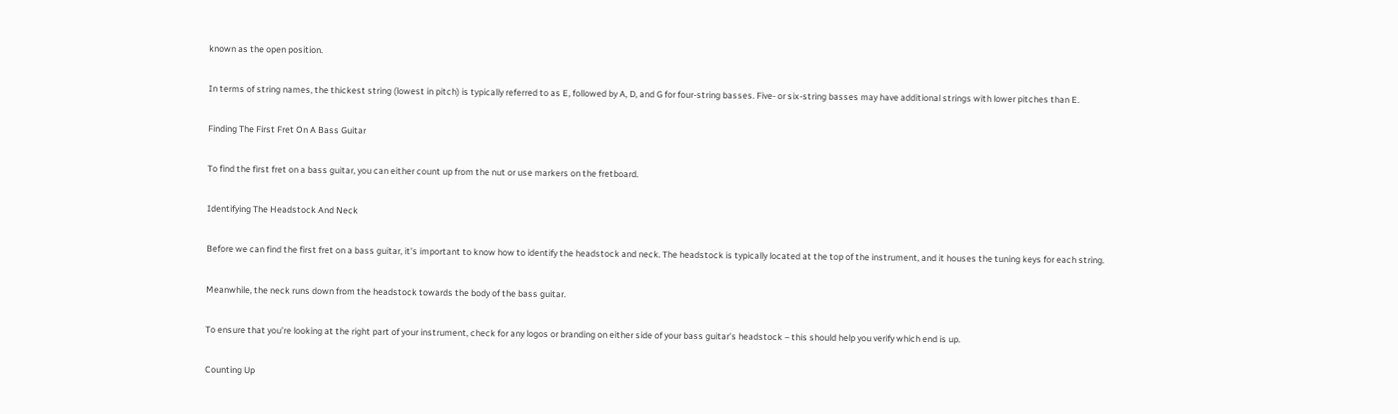known as the open position.

In terms of string names, the thickest string (lowest in pitch) is typically referred to as E, followed by A, D, and G for four-string basses. Five- or six-string basses may have additional strings with lower pitches than E.

Finding The First Fret On A Bass Guitar

To find the first fret on a bass guitar, you can either count up from the nut or use markers on the fretboard.

Identifying The Headstock And Neck

Before we can find the first fret on a bass guitar, it’s important to know how to identify the headstock and neck. The headstock is typically located at the top of the instrument, and it houses the tuning keys for each string.

Meanwhile, the neck runs down from the headstock towards the body of the bass guitar.

To ensure that you’re looking at the right part of your instrument, check for any logos or branding on either side of your bass guitar’s headstock – this should help you verify which end is up.

Counting Up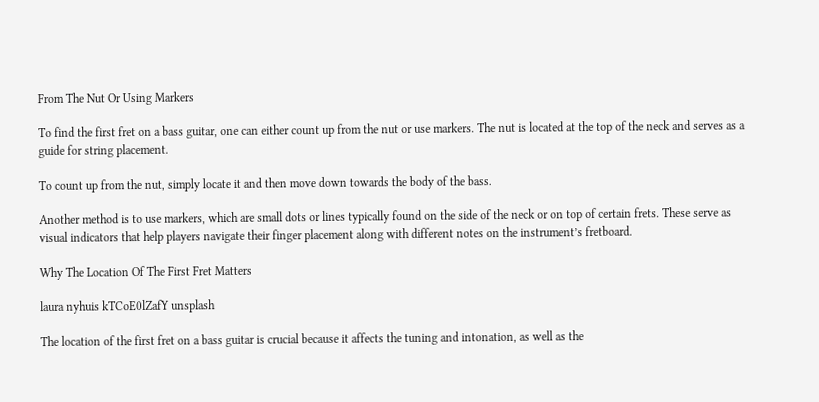From The Nut Or Using Markers

To find the first fret on a bass guitar, one can either count up from the nut or use markers. The nut is located at the top of the neck and serves as a guide for string placement.

To count up from the nut, simply locate it and then move down towards the body of the bass.

Another method is to use markers, which are small dots or lines typically found on the side of the neck or on top of certain frets. These serve as visual indicators that help players navigate their finger placement along with different notes on the instrument’s fretboard.

Why The Location Of The First Fret Matters

laura nyhuis kTCoE0lZafY unsplash

The location of the first fret on a bass guitar is crucial because it affects the tuning and intonation, as well as the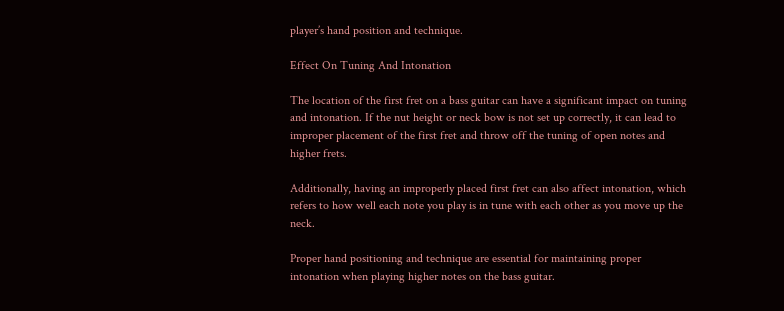player’s hand position and technique.

Effect On Tuning And Intonation

The location of the first fret on a bass guitar can have a significant impact on tuning and intonation. If the nut height or neck bow is not set up correctly, it can lead to improper placement of the first fret and throw off the tuning of open notes and higher frets.

Additionally, having an improperly placed first fret can also affect intonation, which refers to how well each note you play is in tune with each other as you move up the neck.

Proper hand positioning and technique are essential for maintaining proper intonation when playing higher notes on the bass guitar.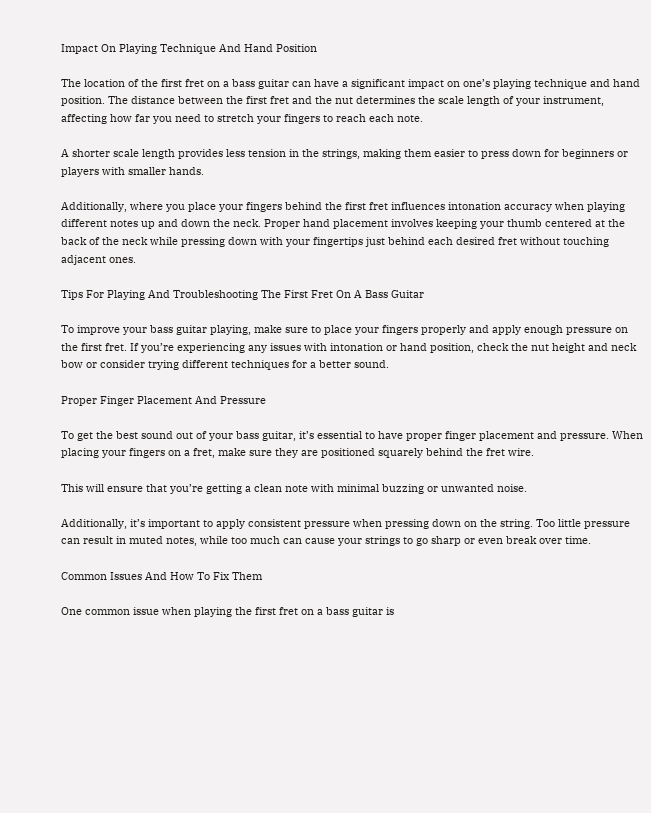Impact On Playing Technique And Hand Position

The location of the first fret on a bass guitar can have a significant impact on one’s playing technique and hand position. The distance between the first fret and the nut determines the scale length of your instrument, affecting how far you need to stretch your fingers to reach each note.

A shorter scale length provides less tension in the strings, making them easier to press down for beginners or players with smaller hands.

Additionally, where you place your fingers behind the first fret influences intonation accuracy when playing different notes up and down the neck. Proper hand placement involves keeping your thumb centered at the back of the neck while pressing down with your fingertips just behind each desired fret without touching adjacent ones.

Tips For Playing And Troubleshooting The First Fret On A Bass Guitar

To improve your bass guitar playing, make sure to place your fingers properly and apply enough pressure on the first fret. If you’re experiencing any issues with intonation or hand position, check the nut height and neck bow or consider trying different techniques for a better sound.

Proper Finger Placement And Pressure

To get the best sound out of your bass guitar, it’s essential to have proper finger placement and pressure. When placing your fingers on a fret, make sure they are positioned squarely behind the fret wire.

This will ensure that you’re getting a clean note with minimal buzzing or unwanted noise.

Additionally, it’s important to apply consistent pressure when pressing down on the string. Too little pressure can result in muted notes, while too much can cause your strings to go sharp or even break over time.

Common Issues And How To Fix Them

One common issue when playing the first fret on a bass guitar is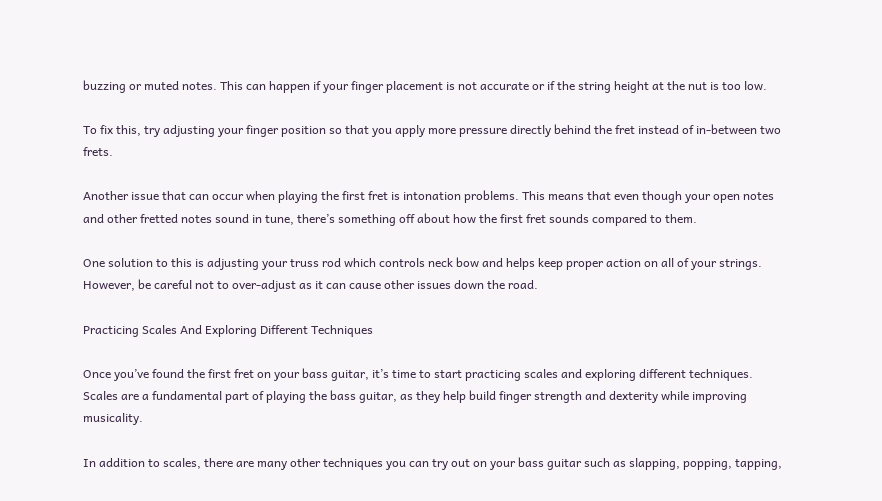buzzing or muted notes. This can happen if your finger placement is not accurate or if the string height at the nut is too low.

To fix this, try adjusting your finger position so that you apply more pressure directly behind the fret instead of in-between two frets.

Another issue that can occur when playing the first fret is intonation problems. This means that even though your open notes and other fretted notes sound in tune, there’s something off about how the first fret sounds compared to them.

One solution to this is adjusting your truss rod which controls neck bow and helps keep proper action on all of your strings. However, be careful not to over-adjust as it can cause other issues down the road.

Practicing Scales And Exploring Different Techniques

Once you’ve found the first fret on your bass guitar, it’s time to start practicing scales and exploring different techniques. Scales are a fundamental part of playing the bass guitar, as they help build finger strength and dexterity while improving musicality.

In addition to scales, there are many other techniques you can try out on your bass guitar such as slapping, popping, tapping,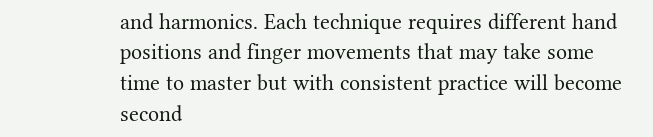and harmonics. Each technique requires different hand positions and finger movements that may take some time to master but with consistent practice will become second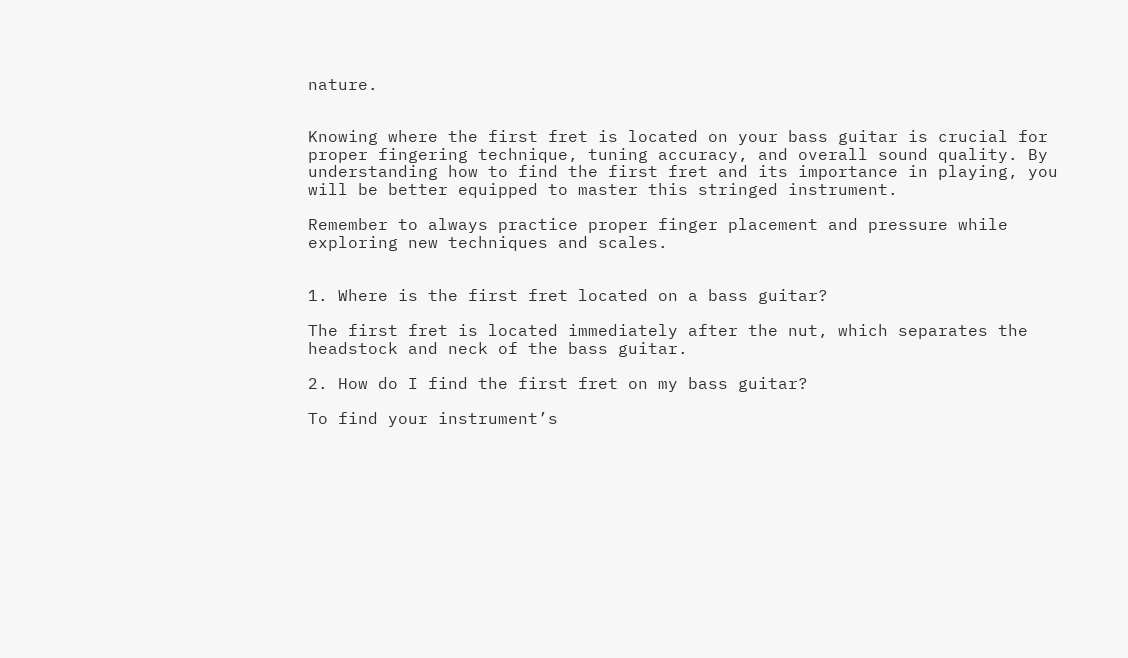nature.


Knowing where the first fret is located on your bass guitar is crucial for proper fingering technique, tuning accuracy, and overall sound quality. By understanding how to find the first fret and its importance in playing, you will be better equipped to master this stringed instrument.

Remember to always practice proper finger placement and pressure while exploring new techniques and scales.


1. Where is the first fret located on a bass guitar?

The first fret is located immediately after the nut, which separates the headstock and neck of the bass guitar.

2. How do I find the first fret on my bass guitar?

To find your instrument’s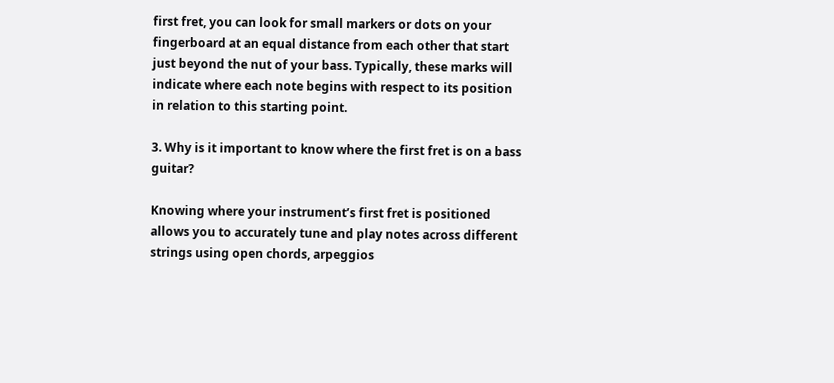first fret, you can look for small markers or dots on your fingerboard at an equal distance from each other that start just beyond the nut of your bass. Typically, these marks will indicate where each note begins with respect to its position in relation to this starting point.

3. Why is it important to know where the first fret is on a bass guitar?

Knowing where your instrument’s first fret is positioned allows you to accurately tune and play notes across different strings using open chords, arpeggios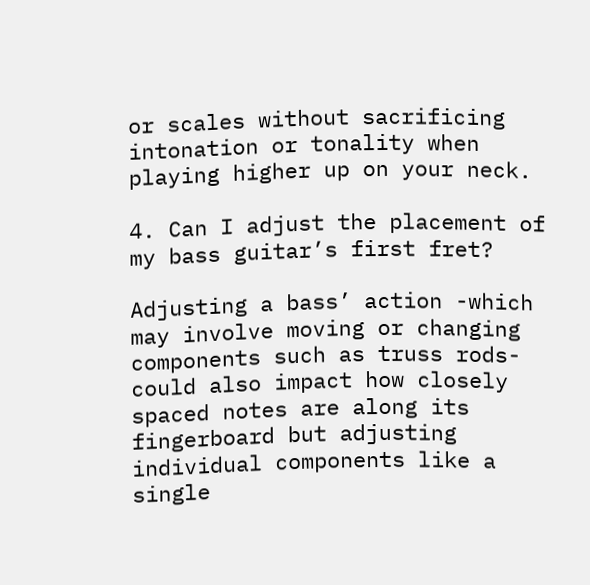or scales without sacrificing intonation or tonality when playing higher up on your neck.

4. Can I adjust the placement of my bass guitar’s first fret?

Adjusting a bass’ action -which may involve moving or changing components such as truss rods- could also impact how closely spaced notes are along its fingerboard but adjusting individual components like a single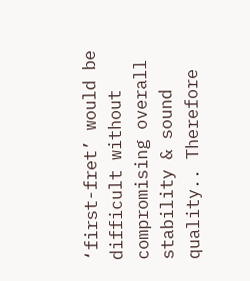‘first-fret’ would be difficult without compromising overall stability & sound quality.. Therefore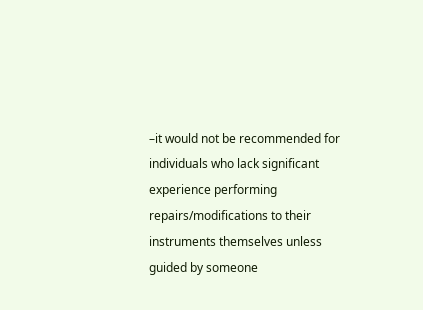–it would not be recommended for individuals who lack significant experience performing repairs/modifications to their instruments themselves unless guided by someone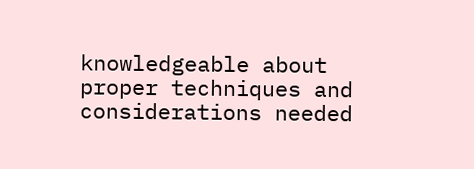knowledgeable about proper techniques and considerations needed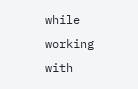while working with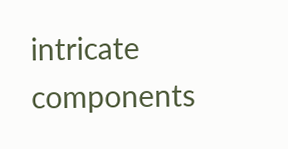intricate components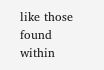like those found within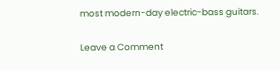most modern-day electric-bass guitars.

Leave a Comment